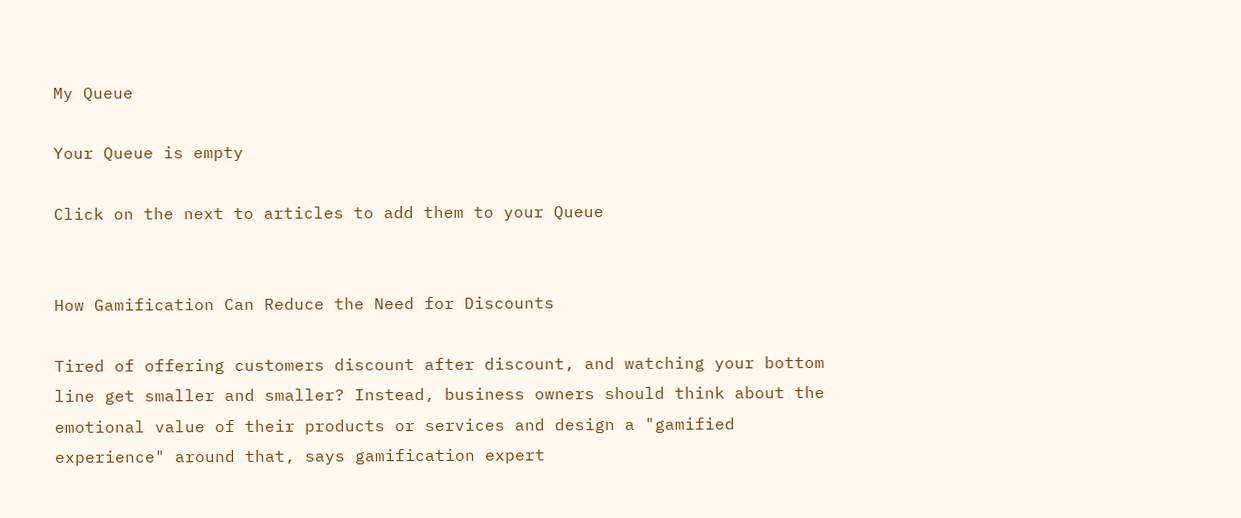My Queue

Your Queue is empty

Click on the next to articles to add them to your Queue


How Gamification Can Reduce the Need for Discounts

Tired of offering customers discount after discount, and watching your bottom line get smaller and smaller? Instead, business owners should think about the emotional value of their products or services and design a "gamified experience" around that, says gamification expert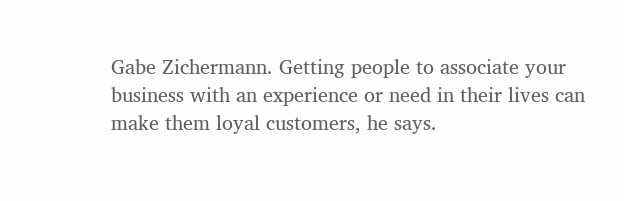Gabe Zichermann. Getting people to associate your business with an experience or need in their lives can make them loyal customers, he says.